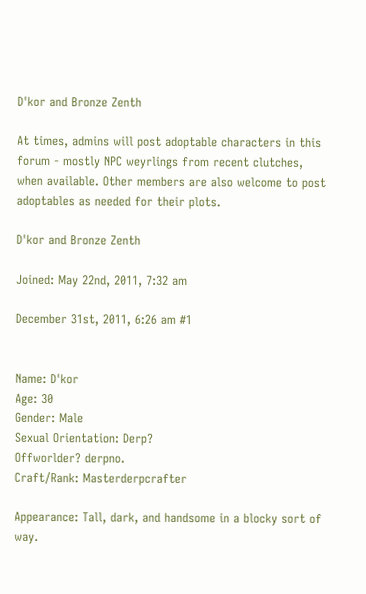D'kor and Bronze Zenth

At times, admins will post adoptable characters in this forum - mostly NPC weyrlings from recent clutches, when available. Other members are also welcome to post adoptables as needed for their plots.

D'kor and Bronze Zenth

Joined: May 22nd, 2011, 7:32 am

December 31st, 2011, 6:26 am #1


Name: D'kor
Age: 30
Gender: Male
Sexual Orientation: Derp?
Offworlder? derpno.
Craft/Rank: Masterderpcrafter

Appearance: Tall, dark, and handsome in a blocky sort of way.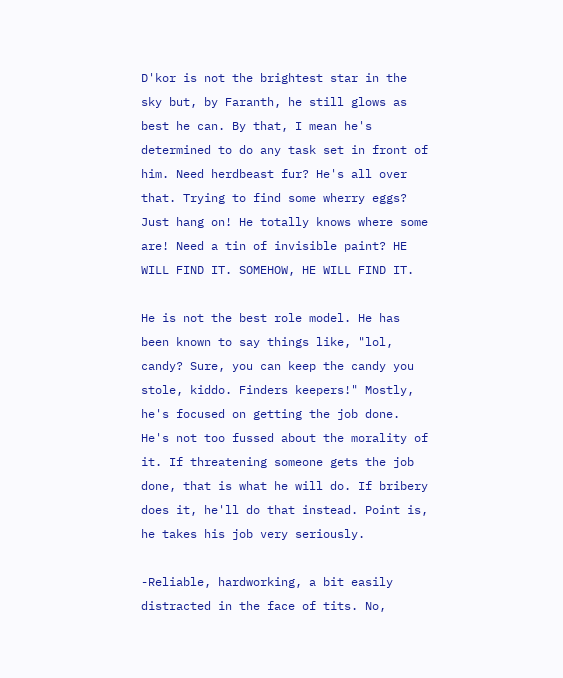D'kor is not the brightest star in the sky but, by Faranth, he still glows as best he can. By that, I mean he's determined to do any task set in front of him. Need herdbeast fur? He's all over that. Trying to find some wherry eggs? Just hang on! He totally knows where some are! Need a tin of invisible paint? HE WILL FIND IT. SOMEHOW, HE WILL FIND IT.

He is not the best role model. He has been known to say things like, "lol, candy? Sure, you can keep the candy you stole, kiddo. Finders keepers!" Mostly, he's focused on getting the job done. He's not too fussed about the morality of it. If threatening someone gets the job done, that is what he will do. If bribery does it, he'll do that instead. Point is, he takes his job very seriously.

-Reliable, hardworking, a bit easily distracted in the face of tits. No,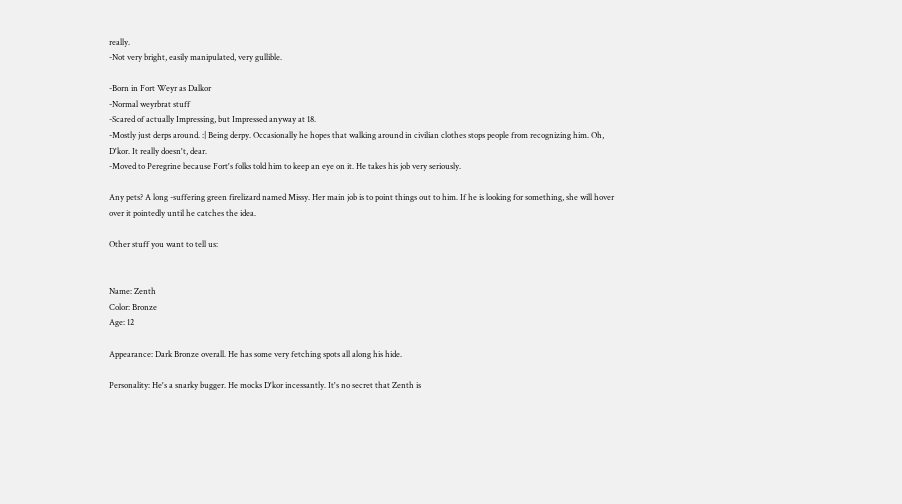really.
-Not very bright, easily manipulated, very gullible.

-Born in Fort Weyr as Dalkor
-Normal weyrbrat stuff
-Scared of actually Impressing, but Impressed anyway at 18.
-Mostly just derps around. :| Being derpy. Occasionally he hopes that walking around in civilian clothes stops people from recognizing him. Oh, D'kor. It really doesn't, dear.
-Moved to Peregrine because Fort's folks told him to keep an eye on it. He takes his job very seriously.

Any pets? A long -suffering green firelizard named Missy. Her main job is to point things out to him. If he is looking for something, she will hover over it pointedly until he catches the idea.

Other stuff you want to tell us:


Name: Zenth
Color: Bronze
Age: 12

Appearance: Dark Bronze overall. He has some very fetching spots all along his hide.

Personality: He's a snarky bugger. He mocks D'kor incessantly. It's no secret that Zenth is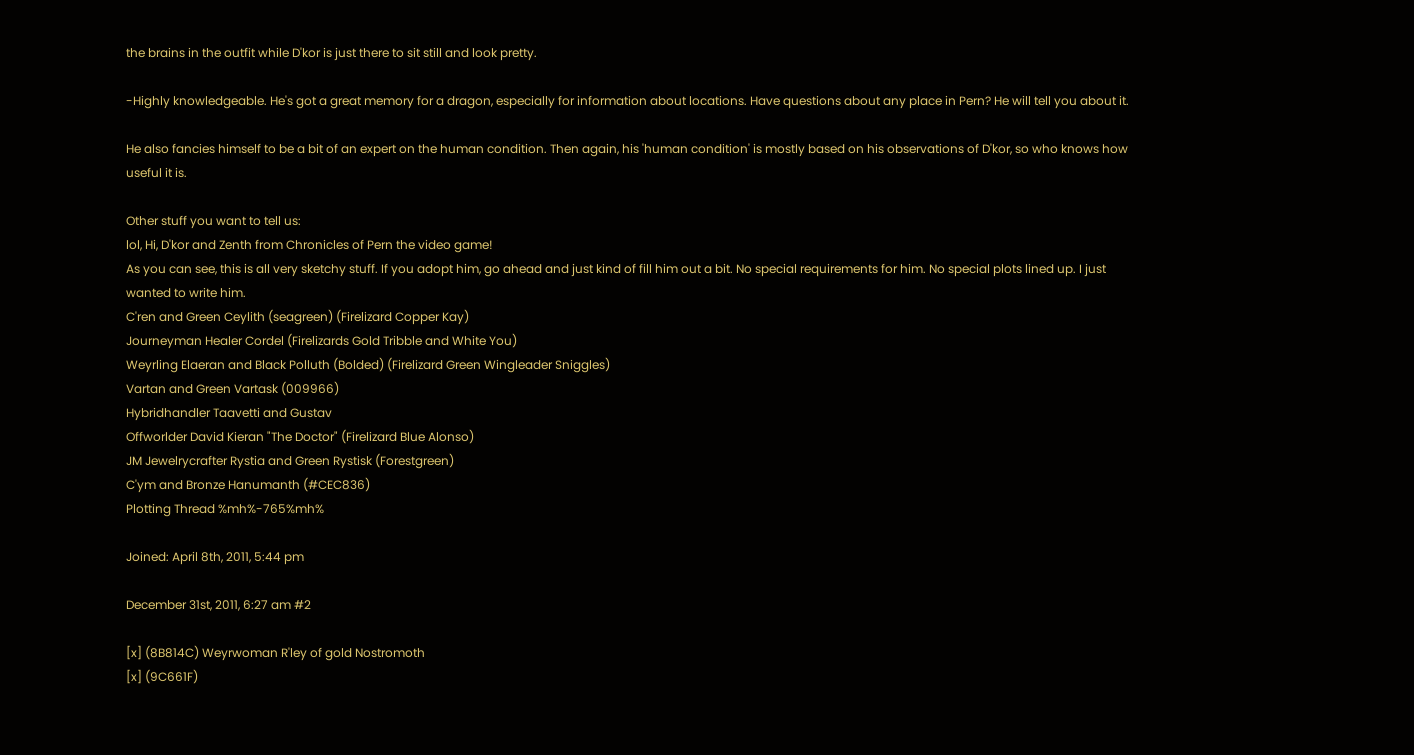the brains in the outfit while D'kor is just there to sit still and look pretty.

-Highly knowledgeable. He's got a great memory for a dragon, especially for information about locations. Have questions about any place in Pern? He will tell you about it.

He also fancies himself to be a bit of an expert on the human condition. Then again, his 'human condition' is mostly based on his observations of D'kor, so who knows how useful it is.

Other stuff you want to tell us:
lol, Hi, D'kor and Zenth from Chronicles of Pern the video game!
As you can see, this is all very sketchy stuff. If you adopt him, go ahead and just kind of fill him out a bit. No special requirements for him. No special plots lined up. I just wanted to write him.
C'ren and Green Ceylith (seagreen) (Firelizard Copper Kay)
Journeyman Healer Cordel (Firelizards Gold Tribble and White You)
Weyrling Elaeran and Black Polluth (Bolded) (Firelizard Green Wingleader Sniggles)
Vartan and Green Vartask (009966)
Hybridhandler Taavetti and Gustav
Offworlder David Kieran "The Doctor" (Firelizard Blue Alonso)
JM Jewelrycrafter Rystia and Green Rystisk (Forestgreen)
C'ym and Bronze Hanumanth (#CEC836)
Plotting Thread %mh%-765%mh%

Joined: April 8th, 2011, 5:44 pm

December 31st, 2011, 6:27 am #2

[x] (8B814C) Weyrwoman R'ley of gold Nostromoth
[x] (9C661F)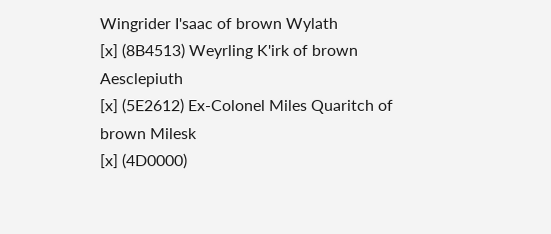Wingrider I'saac of brown Wylath
[x] (8B4513) Weyrling K'irk of brown Aesclepiuth
[x] (5E2612) Ex-Colonel Miles Quaritch of brown Milesk
[x] (4D0000)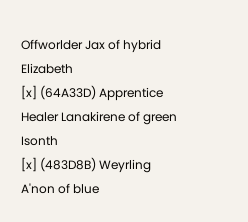Offworlder Jax of hybrid Elizabeth
[x] (64A33D) Apprentice Healer Lanakirene of green Isonth
[x] (483D8B) Weyrling A'non of blue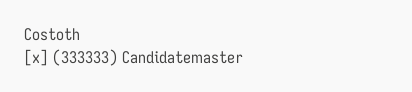Costoth
[x] (333333) Candidatemaster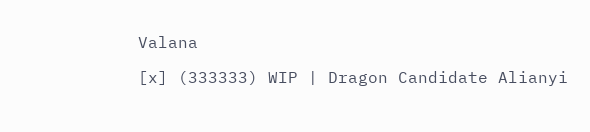Valana

[x] (333333) WIP | Dragon Candidate Alianyi